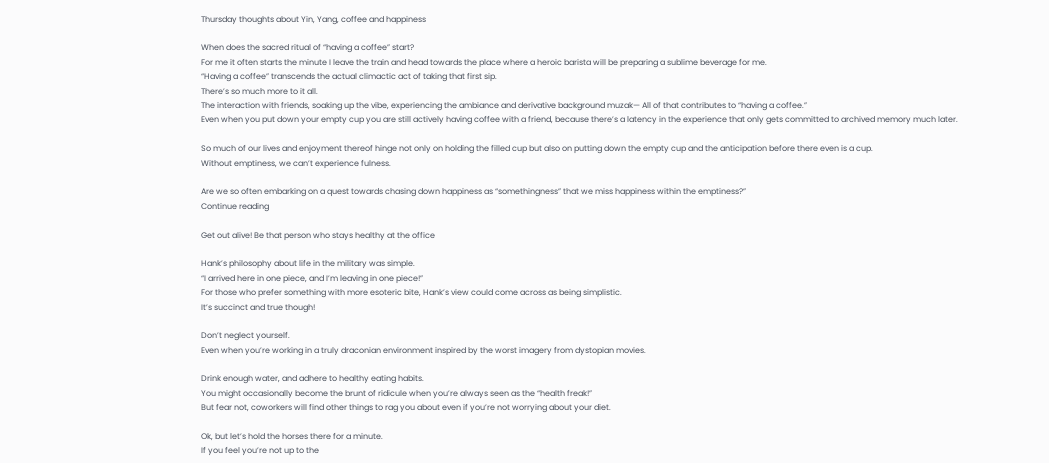Thursday thoughts about Yin, Yang, coffee and happiness

When does the sacred ritual of “having a coffee” start?
For me it often starts the minute I leave the train and head towards the place where a heroic barista will be preparing a sublime beverage for me.
“Having a coffee” transcends the actual climactic act of taking that first sip.
There’s so much more to it all.
The interaction with friends, soaking up the vibe, experiencing the ambiance and derivative background muzak— All of that contributes to “having a coffee.”
Even when you put down your empty cup you are still actively having coffee with a friend, because there’s a latency in the experience that only gets committed to archived memory much later.

So much of our lives and enjoyment thereof hinge not only on holding the filled cup but also on putting down the empty cup and the anticipation before there even is a cup.
Without emptiness, we can’t experience fulness.

Are we so often embarking on a quest towards chasing down happiness as “somethingness” that we miss happiness within the emptiness?”
Continue reading

Get out alive! Be that person who stays healthy at the office

Hank’s philosophy about life in the military was simple.
“I arrived here in one piece, and I’m leaving in one piece!”
For those who prefer something with more esoteric bite, Hank’s view could come across as being simplistic.
It’s succinct and true though!

Don’t neglect yourself.
Even when you’re working in a truly draconian environment inspired by the worst imagery from dystopian movies.

Drink enough water, and adhere to healthy eating habits.
You might occasionally become the brunt of ridicule when you’re always seen as the “health freak!”
But fear not, coworkers will find other things to rag you about even if you’re not worrying about your diet.

Ok, but let’s hold the horses there for a minute.
If you feel you’re not up to the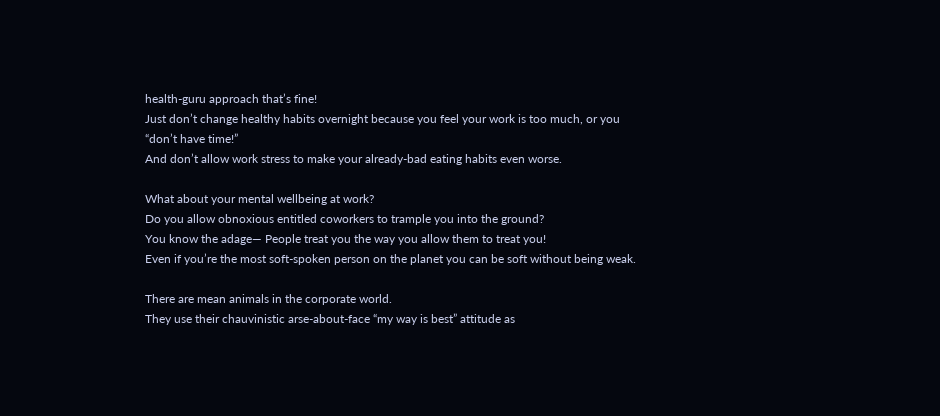health-guru approach that’s fine!
Just don’t change healthy habits overnight because you feel your work is too much, or you “don’t have time!”
And don’t allow work stress to make your already-bad eating habits even worse.

What about your mental wellbeing at work?
Do you allow obnoxious entitled coworkers to trample you into the ground?
You know the adage— People treat you the way you allow them to treat you!
Even if you’re the most soft-spoken person on the planet you can be soft without being weak.

There are mean animals in the corporate world.
They use their chauvinistic arse-about-face “my way is best” attitude as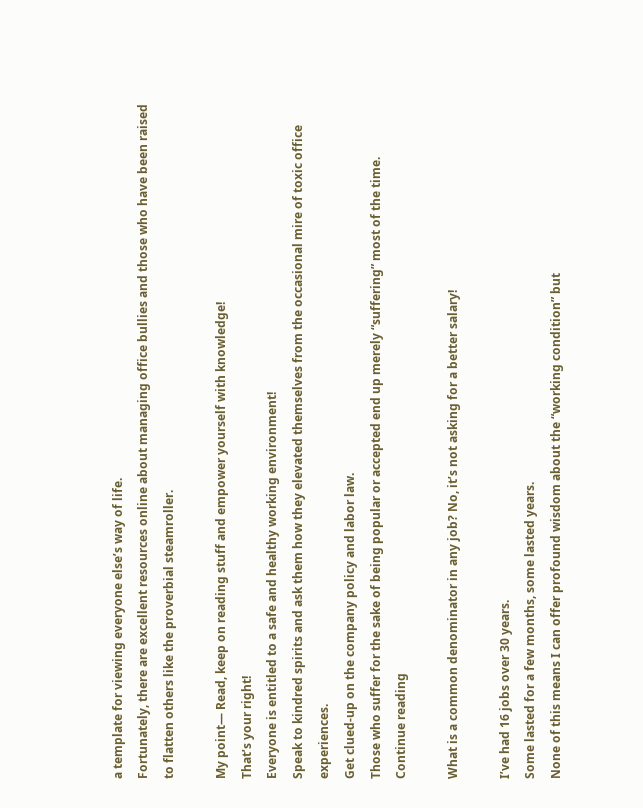a template for viewing everyone else’s way of life.
Fortunately, there are excellent resources online about managing office bullies and those who have been raised to flatten others like the proverbial steamroller.

My point— Read, keep on reading stuff and empower yourself with knowledge!
That’s your right!
Everyone is entitled to a safe and healthy working environment!
Speak to kindred spirits and ask them how they elevated themselves from the occasional mire of toxic office experiences.
Get clued-up on the company policy and labor law.
Those who suffer for the sake of being popular or accepted end up merely “suffering” most of the time.
Continue reading

What is a common denominator in any job? No, it’s not asking for a better salary!

I’ve had 16 jobs over 30 years.
Some lasted for a few months, some lasted years.
None of this means I can offer profound wisdom about the “working condition” but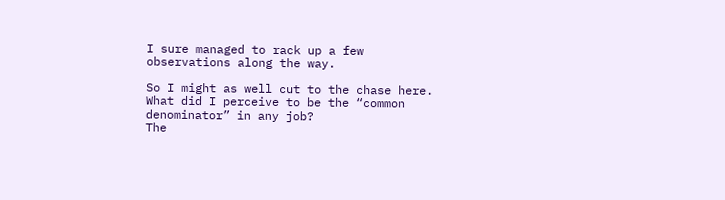I sure managed to rack up a few observations along the way.

So I might as well cut to the chase here.
What did I perceive to be the “common denominator” in any job?
The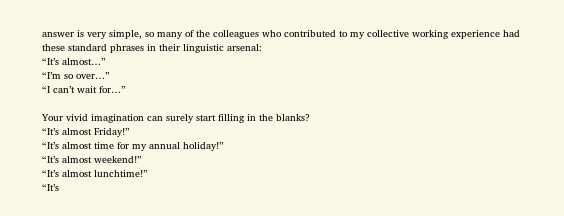answer is very simple, so many of the colleagues who contributed to my collective working experience had these standard phrases in their linguistic arsenal:
“It’s almost…”
“I’m so over…”
“I can’t wait for…”

Your vivid imagination can surely start filling in the blanks?
“It’s almost Friday!”
“It’s almost time for my annual holiday!”
“It’s almost weekend!”
“It’s almost lunchtime!”
“It’s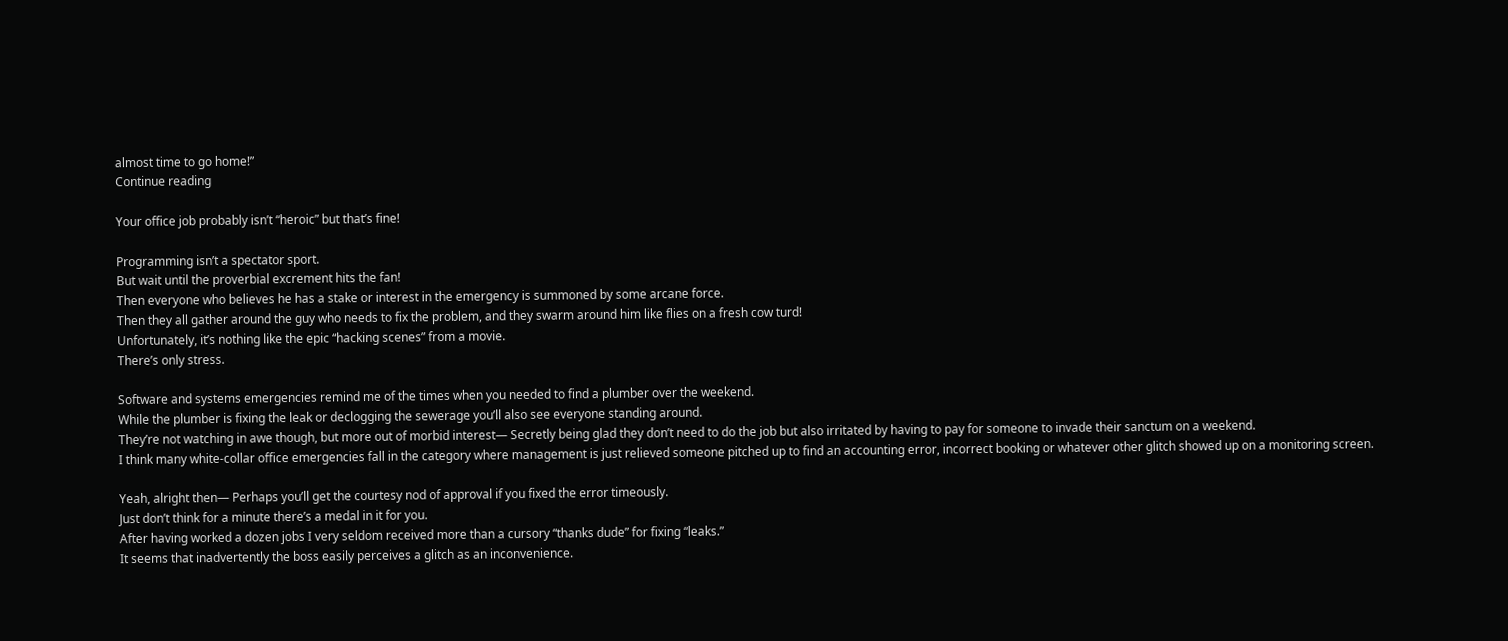almost time to go home!”
Continue reading

Your office job probably isn’t “heroic” but that’s fine!

Programming isn’t a spectator sport.
But wait until the proverbial excrement hits the fan!
Then everyone who believes he has a stake or interest in the emergency is summoned by some arcane force.
Then they all gather around the guy who needs to fix the problem, and they swarm around him like flies on a fresh cow turd!
Unfortunately, it’s nothing like the epic “hacking scenes” from a movie.
There’s only stress.

Software and systems emergencies remind me of the times when you needed to find a plumber over the weekend.
While the plumber is fixing the leak or declogging the sewerage you’ll also see everyone standing around.
They’re not watching in awe though, but more out of morbid interest— Secretly being glad they don’t need to do the job but also irritated by having to pay for someone to invade their sanctum on a weekend.
I think many white-collar office emergencies fall in the category where management is just relieved someone pitched up to find an accounting error, incorrect booking or whatever other glitch showed up on a monitoring screen.

Yeah, alright then— Perhaps you’ll get the courtesy nod of approval if you fixed the error timeously.
Just don’t think for a minute there’s a medal in it for you.
After having worked a dozen jobs I very seldom received more than a cursory “thanks dude” for fixing “leaks.”
It seems that inadvertently the boss easily perceives a glitch as an inconvenience.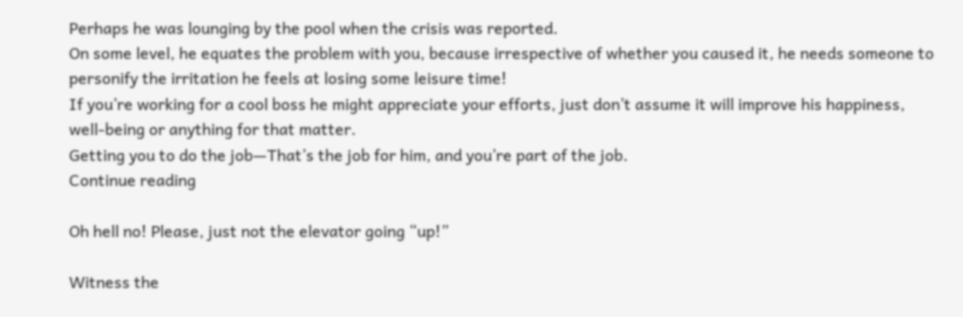Perhaps he was lounging by the pool when the crisis was reported.
On some level, he equates the problem with you, because irrespective of whether you caused it, he needs someone to personify the irritation he feels at losing some leisure time!
If you’re working for a cool boss he might appreciate your efforts, just don’t assume it will improve his happiness, well-being or anything for that matter.
Getting you to do the job—That’s the job for him, and you’re part of the job.
Continue reading

Oh hell no! Please, just not the elevator going “up!”

Witness the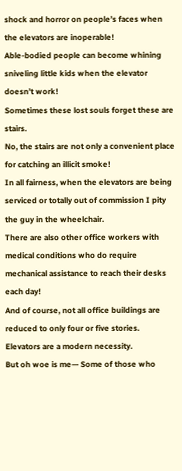shock and horror on people’s faces when the elevators are inoperable!
Able-bodied people can become whining sniveling little kids when the elevator doesn’t work!
Sometimes these lost souls forget these are stairs.
No, the stairs are not only a convenient place for catching an illicit smoke!
In all fairness, when the elevators are being serviced or totally out of commission I pity the guy in the wheelchair.
There are also other office workers with medical conditions who do require mechanical assistance to reach their desks each day!
And of course, not all office buildings are reduced to only four or five stories.
Elevators are a modern necessity.
But oh woe is me— Some of those who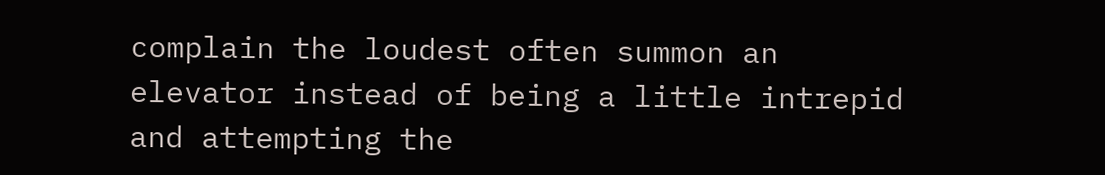complain the loudest often summon an elevator instead of being a little intrepid and attempting the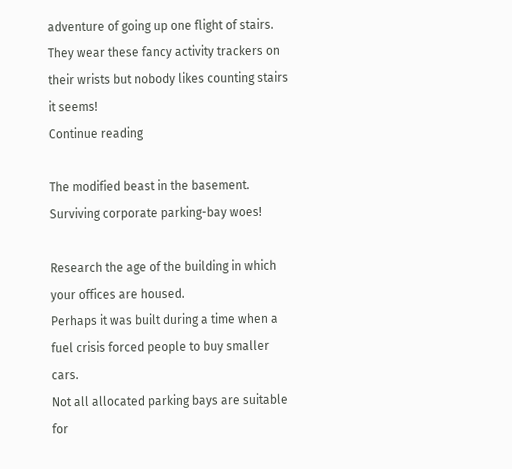adventure of going up one flight of stairs.
They wear these fancy activity trackers on their wrists but nobody likes counting stairs it seems!
Continue reading

The modified beast in the basement. Surviving corporate parking-bay woes!

Research the age of the building in which your offices are housed.
Perhaps it was built during a time when a fuel crisis forced people to buy smaller cars.
Not all allocated parking bays are suitable for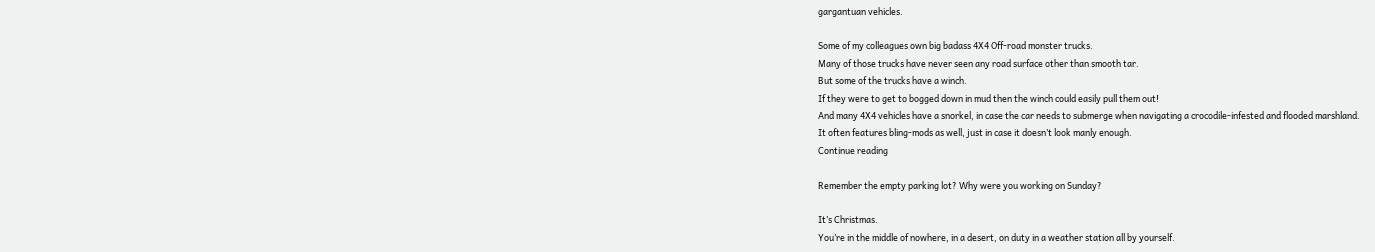gargantuan vehicles.

Some of my colleagues own big badass 4X4 Off-road monster trucks.
Many of those trucks have never seen any road surface other than smooth tar.
But some of the trucks have a winch.
If they were to get to bogged down in mud then the winch could easily pull them out!
And many 4X4 vehicles have a snorkel, in case the car needs to submerge when navigating a crocodile-infested and flooded marshland.
It often features bling-mods as well, just in case it doesn’t look manly enough.
Continue reading

Remember the empty parking lot? Why were you working on Sunday?

It’s Christmas.
You’re in the middle of nowhere, in a desert, on duty in a weather station all by yourself.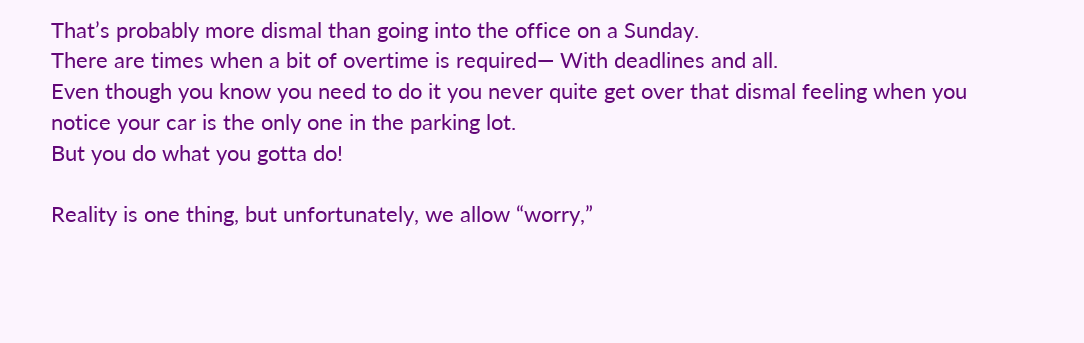That’s probably more dismal than going into the office on a Sunday.
There are times when a bit of overtime is required— With deadlines and all.
Even though you know you need to do it you never quite get over that dismal feeling when you notice your car is the only one in the parking lot.
But you do what you gotta do!

Reality is one thing, but unfortunately, we allow “worry,”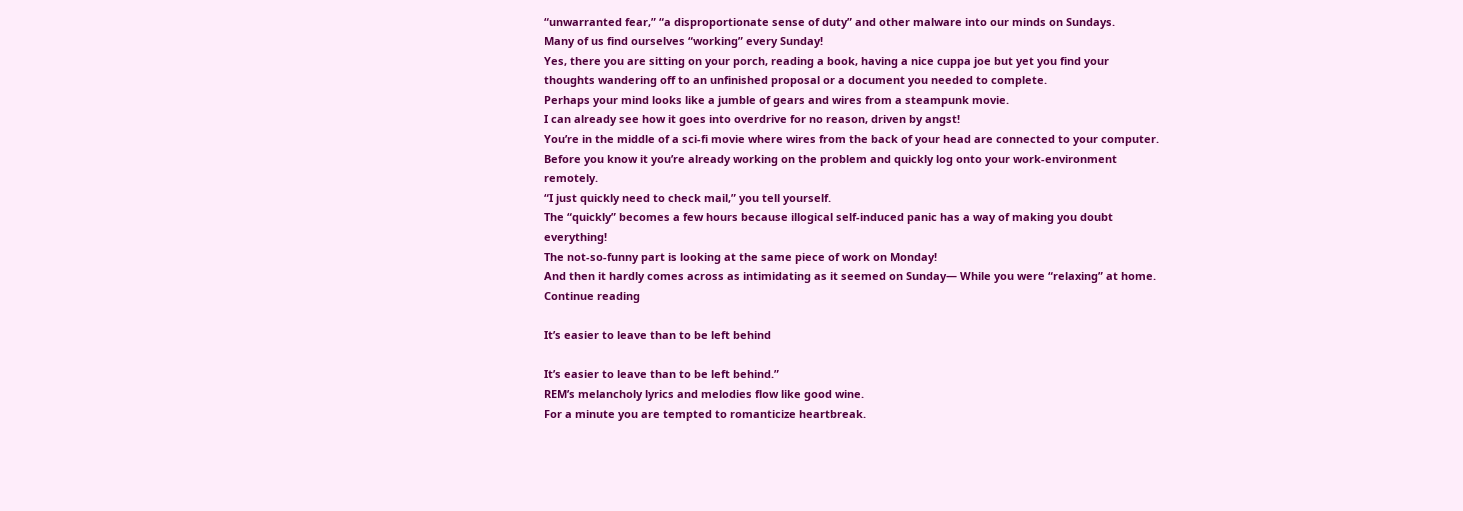“unwarranted fear,” “a disproportionate sense of duty” and other malware into our minds on Sundays.
Many of us find ourselves “working” every Sunday!
Yes, there you are sitting on your porch, reading a book, having a nice cuppa joe but yet you find your thoughts wandering off to an unfinished proposal or a document you needed to complete.
Perhaps your mind looks like a jumble of gears and wires from a steampunk movie.
I can already see how it goes into overdrive for no reason, driven by angst!
You’re in the middle of a sci-fi movie where wires from the back of your head are connected to your computer.
Before you know it you’re already working on the problem and quickly log onto your work-environment remotely.
“I just quickly need to check mail,” you tell yourself.
The “quickly” becomes a few hours because illogical self-induced panic has a way of making you doubt everything!
The not-so-funny part is looking at the same piece of work on Monday!
And then it hardly comes across as intimidating as it seemed on Sunday— While you were “relaxing” at home.
Continue reading

It’s easier to leave than to be left behind

It’s easier to leave than to be left behind.”
REM’s melancholy lyrics and melodies flow like good wine.
For a minute you are tempted to romanticize heartbreak.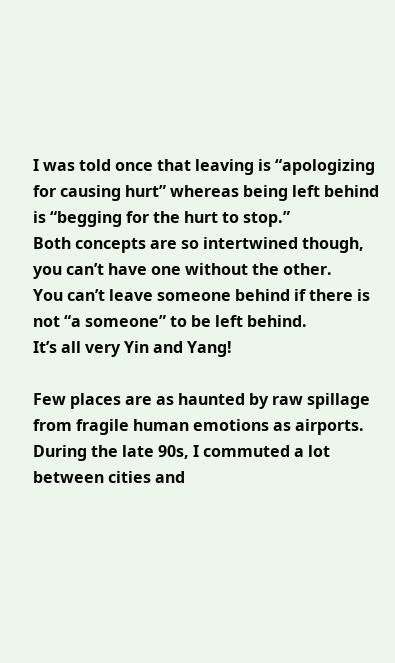I was told once that leaving is “apologizing for causing hurt” whereas being left behind is “begging for the hurt to stop.”
Both concepts are so intertwined though, you can’t have one without the other.
You can’t leave someone behind if there is not “a someone” to be left behind.
It’s all very Yin and Yang!

Few places are as haunted by raw spillage from fragile human emotions as airports.
During the late 90s, I commuted a lot between cities and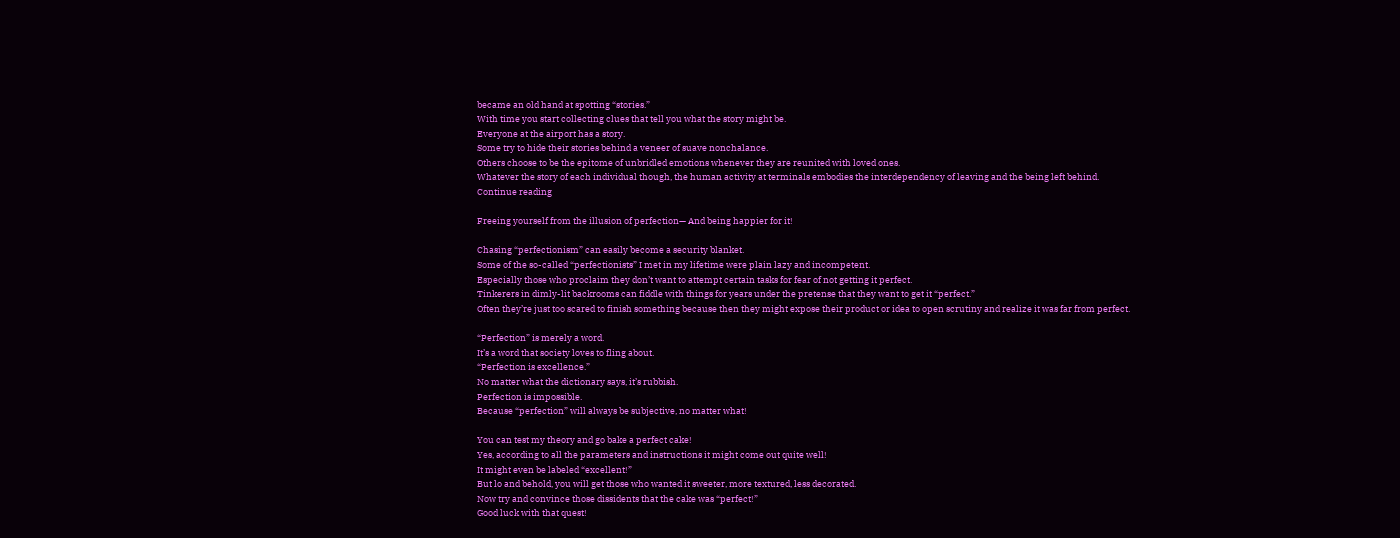became an old hand at spotting “stories.”
With time you start collecting clues that tell you what the story might be.
Everyone at the airport has a story.
Some try to hide their stories behind a veneer of suave nonchalance.
Others choose to be the epitome of unbridled emotions whenever they are reunited with loved ones.
Whatever the story of each individual though, the human activity at terminals embodies the interdependency of leaving and the being left behind.
Continue reading

Freeing yourself from the illusion of perfection— And being happier for it!

Chasing “perfectionism” can easily become a security blanket.
Some of the so-called “perfectionists” I met in my lifetime were plain lazy and incompetent.
Especially those who proclaim they don’t want to attempt certain tasks for fear of not getting it perfect.
Tinkerers in dimly-lit backrooms can fiddle with things for years under the pretense that they want to get it “perfect.”
Often they’re just too scared to finish something because then they might expose their product or idea to open scrutiny and realize it was far from perfect.

“Perfection” is merely a word.
It’s a word that society loves to fling about.
“Perfection is excellence.”
No matter what the dictionary says, it’s rubbish.
Perfection is impossible.
Because “perfection” will always be subjective, no matter what!

You can test my theory and go bake a perfect cake!
Yes, according to all the parameters and instructions it might come out quite well!
It might even be labeled “excellent!”
But lo and behold, you will get those who wanted it sweeter, more textured, less decorated.
Now try and convince those dissidents that the cake was “perfect!”
Good luck with that quest!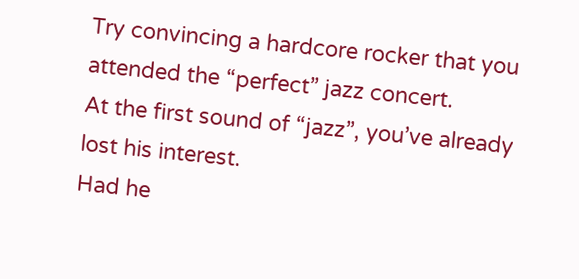Try convincing a hardcore rocker that you attended the “perfect” jazz concert.
At the first sound of “jazz”, you’ve already lost his interest.
Had he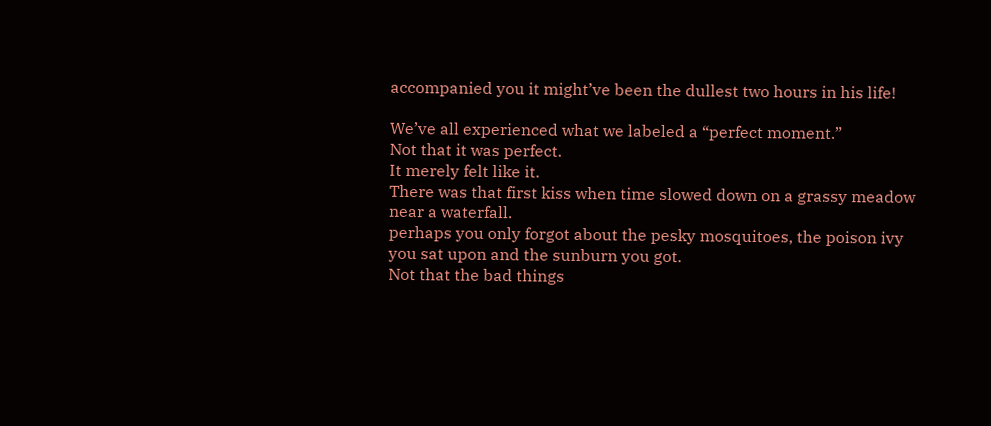accompanied you it might’ve been the dullest two hours in his life!

We’ve all experienced what we labeled a “perfect moment.”
Not that it was perfect.
It merely felt like it.
There was that first kiss when time slowed down on a grassy meadow near a waterfall.
perhaps you only forgot about the pesky mosquitoes, the poison ivy you sat upon and the sunburn you got.
Not that the bad things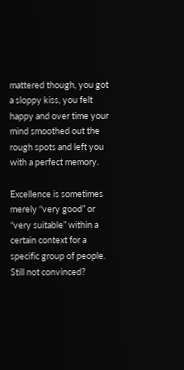mattered though, you got a sloppy kiss, you felt happy and over time your mind smoothed out the rough spots and left you with a perfect memory.

Excellence is sometimes merely “very good” or “very suitable” within a certain context for a specific group of people.
Still not convinced?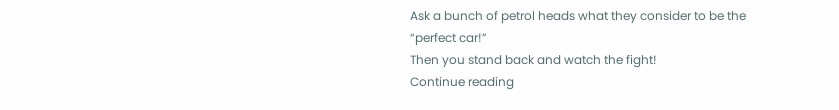Ask a bunch of petrol heads what they consider to be the “perfect car!”
Then you stand back and watch the fight!
Continue reading